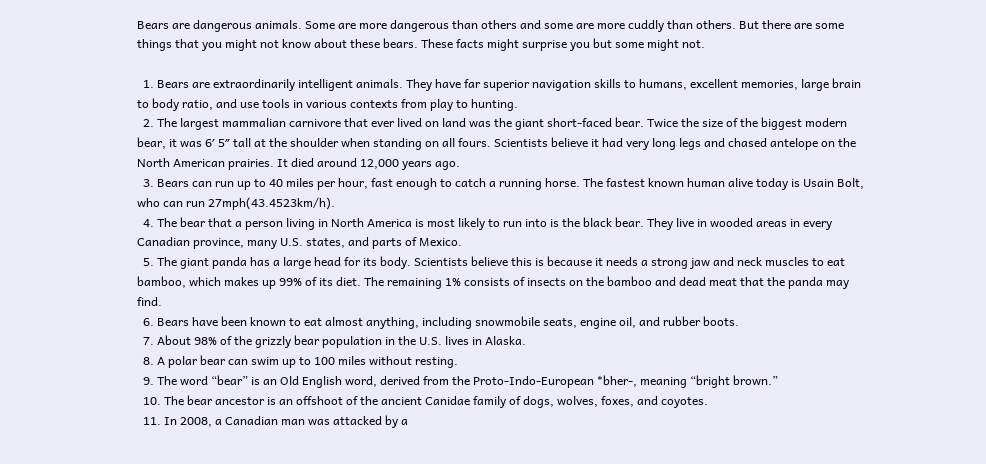Bears are dangerous animals. Some are more dangerous than others and some are more cuddly than others. But there are some things that you might not know about these bears. These facts might surprise you but some might not.

  1. Bears are extraordinarily intelligent animals. They have far superior navigation skills to humans, excellent memories, large brain to body ratio, and use tools in various contexts from play to hunting.
  2. The largest mammalian carnivore that ever lived on land was the giant short-faced bear. Twice the size of the biggest modern bear, it was 6′ 5″ tall at the shoulder when standing on all fours. Scientists believe it had very long legs and chased antelope on the North American prairies. It died around 12,000 years ago.
  3. Bears can run up to 40 miles per hour, fast enough to catch a running horse. The fastest known human alive today is Usain Bolt, who can run 27mph(43.4523km/h).
  4. The bear that a person living in North America is most likely to run into is the black bear. They live in wooded areas in every Canadian province, many U.S. states, and parts of Mexico.
  5. The giant panda has a large head for its body. Scientists believe this is because it needs a strong jaw and neck muscles to eat bamboo, which makes up 99% of its diet. The remaining 1% consists of insects on the bamboo and dead meat that the panda may find.
  6. Bears have been known to eat almost anything, including snowmobile seats, engine oil, and rubber boots.
  7. About 98% of the grizzly bear population in the U.S. lives in Alaska.
  8. A polar bear can swim up to 100 miles without resting.
  9. The word “bear” is an Old English word, derived from the Proto-Indo-European *bher-, meaning “bright brown.”
  10. The bear ancestor is an offshoot of the ancient Canidae family of dogs, wolves, foxes, and coyotes.
  11. In 2008, a Canadian man was attacked by a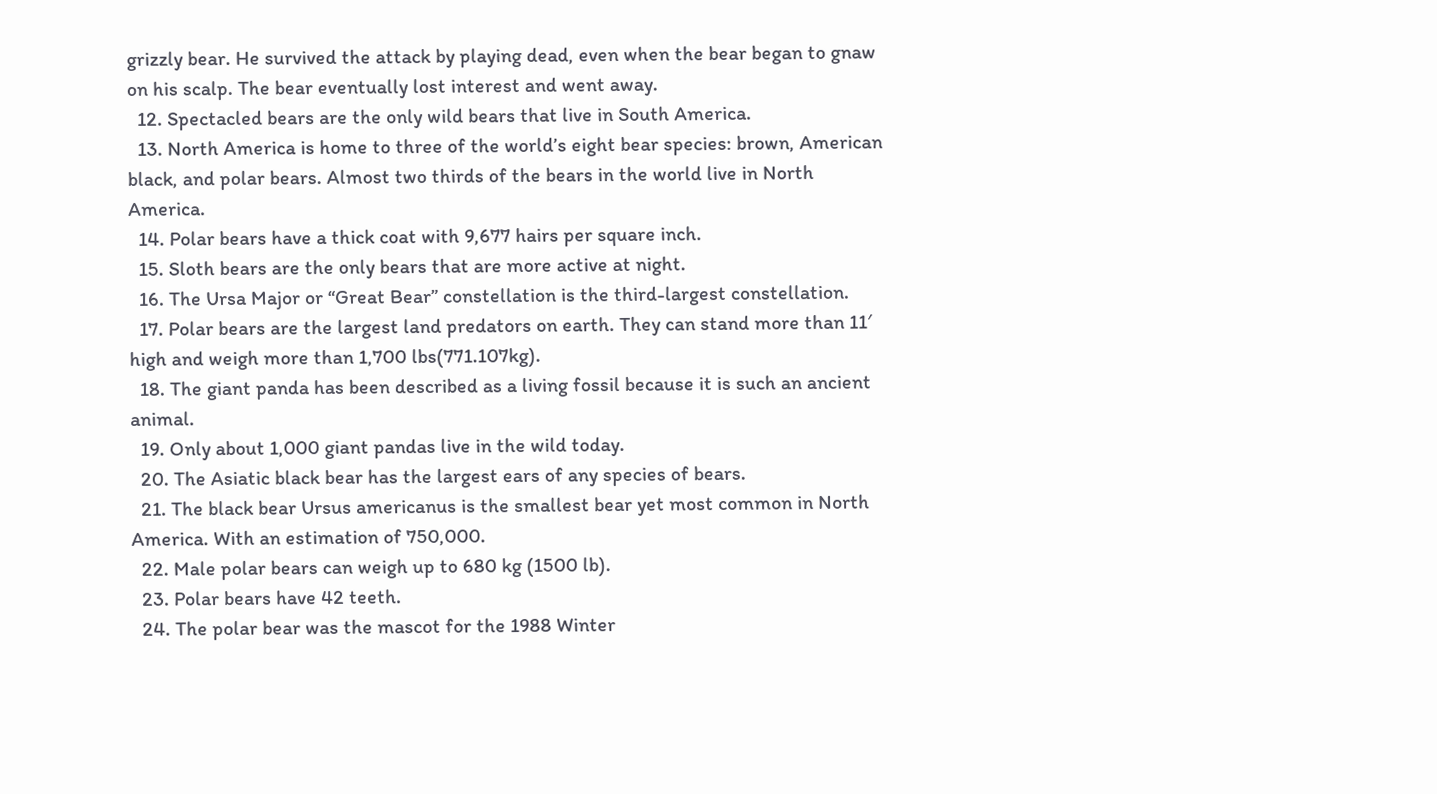grizzly bear. He survived the attack by playing dead, even when the bear began to gnaw on his scalp. The bear eventually lost interest and went away.
  12. Spectacled bears are the only wild bears that live in South America.
  13. North America is home to three of the world’s eight bear species: brown, American black, and polar bears. Almost two thirds of the bears in the world live in North America.
  14. Polar bears have a thick coat with 9,677 hairs per square inch.
  15. Sloth bears are the only bears that are more active at night.
  16. The Ursa Major or “Great Bear” constellation is the third-largest constellation.
  17. Polar bears are the largest land predators on earth. They can stand more than 11′ high and weigh more than 1,700 lbs(771.107kg).
  18. The giant panda has been described as a living fossil because it is such an ancient animal.
  19. Only about 1,000 giant pandas live in the wild today.
  20. The Asiatic black bear has the largest ears of any species of bears.
  21. The black bear Ursus americanus is the smallest bear yet most common in North America. With an estimation of 750,000.
  22. Male polar bears can weigh up to 680 kg (1500 lb).
  23. Polar bears have 42 teeth.
  24. The polar bear was the mascot for the 1988 Winter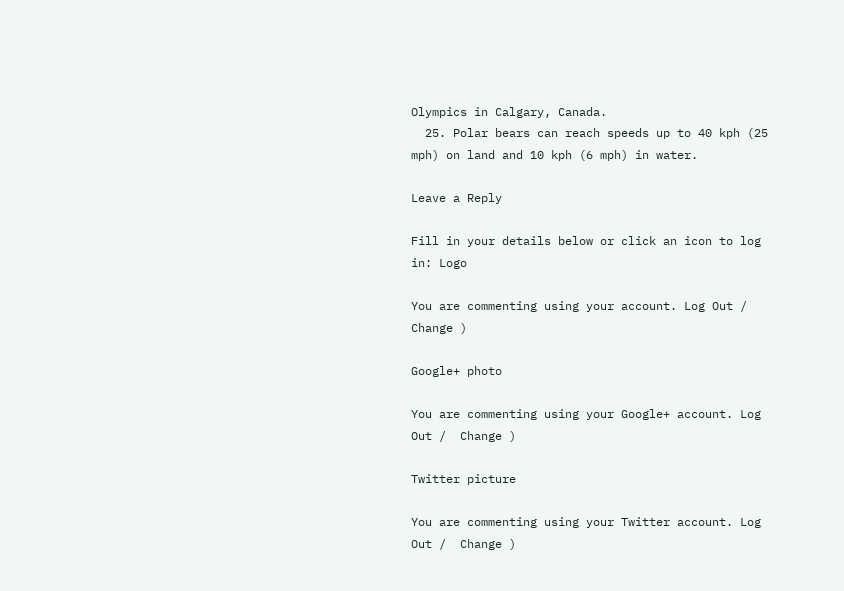Olympics in Calgary, Canada.
  25. Polar bears can reach speeds up to 40 kph (25 mph) on land and 10 kph (6 mph) in water.

Leave a Reply

Fill in your details below or click an icon to log in: Logo

You are commenting using your account. Log Out /  Change )

Google+ photo

You are commenting using your Google+ account. Log Out /  Change )

Twitter picture

You are commenting using your Twitter account. Log Out /  Change )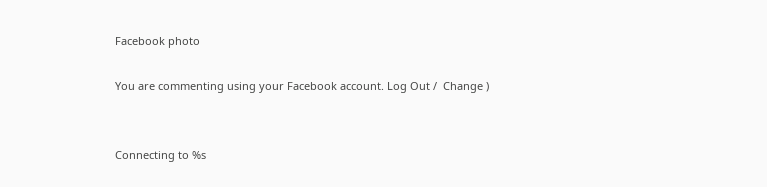Facebook photo

You are commenting using your Facebook account. Log Out /  Change )


Connecting to %s